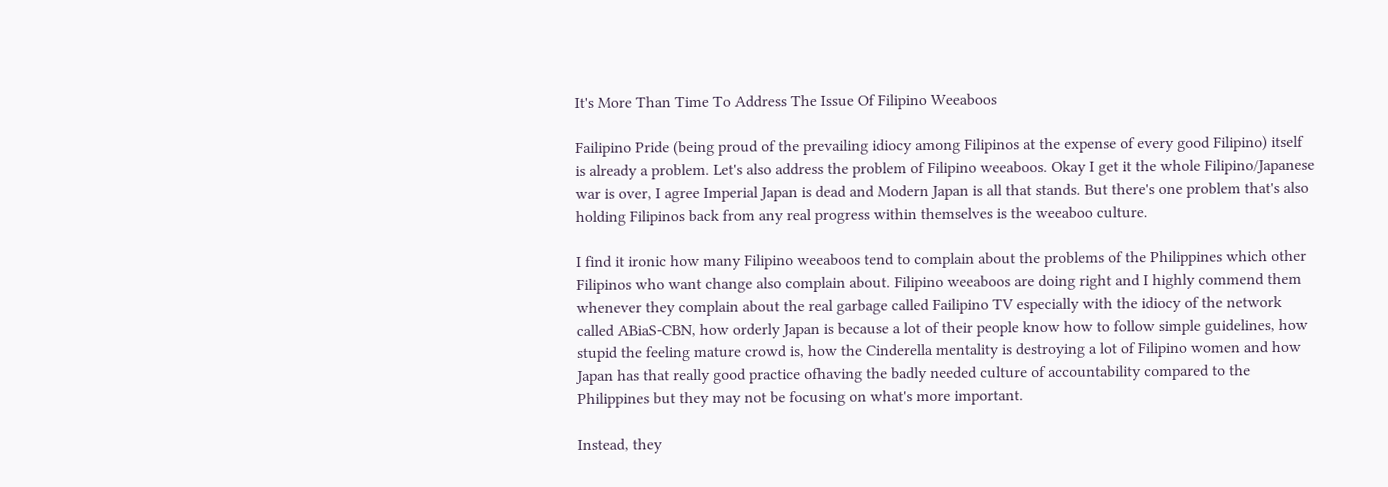It's More Than Time To Address The Issue Of Filipino Weeaboos

Failipino Pride (being proud of the prevailing idiocy among Filipinos at the expense of every good Filipino) itself is already a problem. Let's also address the problem of Filipino weeaboos. Okay I get it the whole Filipino/Japanese war is over, I agree Imperial Japan is dead and Modern Japan is all that stands. But there's one problem that's also holding Filipinos back from any real progress within themselves is the weeaboo culture.

I find it ironic how many Filipino weeaboos tend to complain about the problems of the Philippines which other Filipinos who want change also complain about. Filipino weeaboos are doing right and I highly commend them whenever they complain about the real garbage called Failipino TV especially with the idiocy of the network called ABiaS-CBN, how orderly Japan is because a lot of their people know how to follow simple guidelines, how stupid the feeling mature crowd is, how the Cinderella mentality is destroying a lot of Filipino women and how Japan has that really good practice ofhaving the badly needed culture of accountability compared to the Philippines but they may not be focusing on what's more important.

Instead, they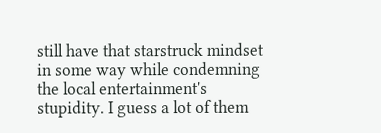still have that starstruck mindset in some way while condemning the local entertainment's stupidity. I guess a lot of them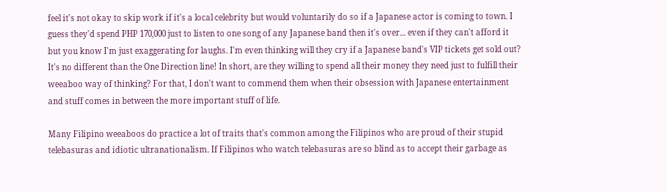feel it's not okay to skip work if it's a local celebrity but would voluntarily do so if a Japanese actor is coming to town. I guess they'd spend PHP 170,000 just to listen to one song of any Japanese band then it's over... even if they can't afford it but you know I'm just exaggerating for laughs. I'm even thinking will they cry if a Japanese band's VIP tickets get sold out? It's no different than the One Direction line! In short, are they willing to spend all their money they need just to fulfill their weeaboo way of thinking? For that, I don't want to commend them when their obsession with Japanese entertainment and stuff comes in between the more important stuff of life.

Many Filipino weeaboos do practice a lot of traits that's common among the Filipinos who are proud of their stupid telebasuras and idiotic ultranationalism. If Filipinos who watch telebasuras are so blind as to accept their garbage as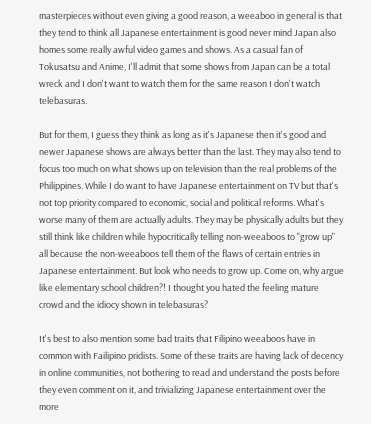masterpieces without even giving a good reason, a weeaboo in general is that they tend to think all Japanese entertainment is good never mind Japan also homes some really awful video games and shows. As a casual fan of Tokusatsu and Anime, I'll admit that some shows from Japan can be a total wreck and I don't want to watch them for the same reason I don't watch telebasuras.

But for them, I guess they think as long as it's Japanese then it's good and newer Japanese shows are always better than the last. They may also tend to focus too much on what shows up on television than the real problems of the Philippines. While I do want to have Japanese entertainment on TV but that's not top priority compared to economic, social and political reforms. What's worse many of them are actually adults. They may be physically adults but they still think like children while hypocritically telling non-weeaboos to "grow up" all because the non-weeaboos tell them of the flaws of certain entries in Japanese entertainment. But look who needs to grow up. Come on, why argue like elementary school children?! I thought you hated the feeling mature crowd and the idiocy shown in telebasuras?

It's best to also mention some bad traits that Filipino weeaboos have in common with Failipino pridists. Some of these traits are having lack of decency in online communities, not bothering to read and understand the posts before they even comment on it, and trivializing Japanese entertainment over the more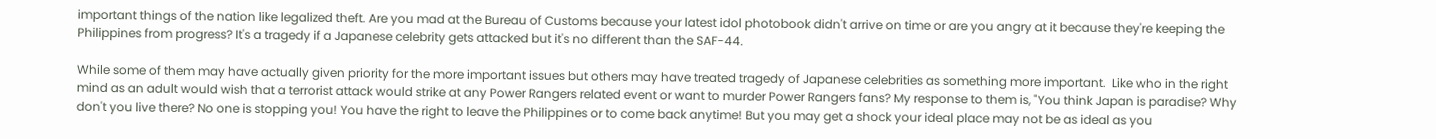important things of the nation like legalized theft. Are you mad at the Bureau of Customs because your latest idol photobook didn't arrive on time or are you angry at it because they're keeping the Philippines from progress? It's a tragedy if a Japanese celebrity gets attacked but it's no different than the SAF-44.

While some of them may have actually given priority for the more important issues but others may have treated tragedy of Japanese celebrities as something more important.  Like who in the right mind as an adult would wish that a terrorist attack would strike at any Power Rangers related event or want to murder Power Rangers fans? My response to them is, "You think Japan is paradise? Why don't you live there? No one is stopping you! You have the right to leave the Philippines or to come back anytime! But you may get a shock your ideal place may not be as ideal as you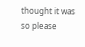thought it was so please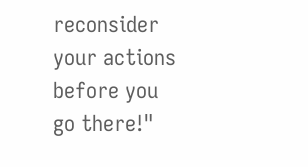reconsider your actions before you go there!"